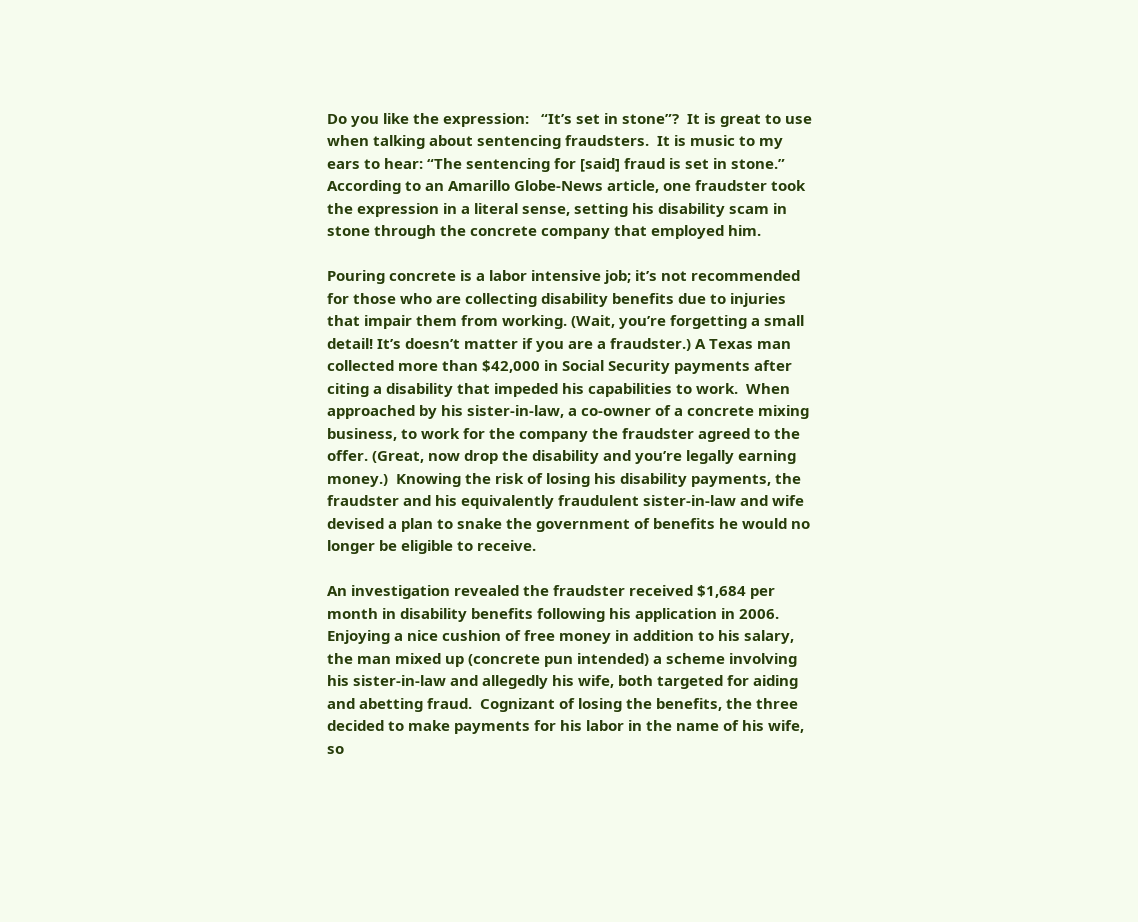Do you like the expression:   “It’s set in stone”?  It is great to use when talking about sentencing fraudsters.  It is music to my ears to hear: “The sentencing for [said] fraud is set in stone.”  According to an Amarillo Globe-News article, one fraudster took the expression in a literal sense, setting his disability scam in stone through the concrete company that employed him.

Pouring concrete is a labor intensive job; it’s not recommended for those who are collecting disability benefits due to injuries that impair them from working. (Wait, you’re forgetting a small detail! It’s doesn’t matter if you are a fraudster.) A Texas man collected more than $42,000 in Social Security payments after citing a disability that impeded his capabilities to work.  When approached by his sister-in-law, a co-owner of a concrete mixing business, to work for the company the fraudster agreed to the offer. (Great, now drop the disability and you’re legally earning money.)  Knowing the risk of losing his disability payments, the fraudster and his equivalently fraudulent sister-in-law and wife devised a plan to snake the government of benefits he would no longer be eligible to receive.

An investigation revealed the fraudster received $1,684 per month in disability benefits following his application in 2006.  Enjoying a nice cushion of free money in addition to his salary, the man mixed up (concrete pun intended) a scheme involving his sister-in-law and allegedly his wife, both targeted for aiding and abetting fraud.  Cognizant of losing the benefits, the three decided to make payments for his labor in the name of his wife, so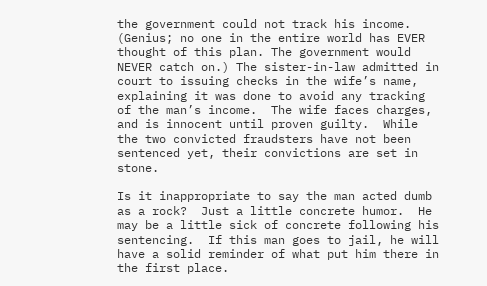the government could not track his income.  (Genius; no one in the entire world has EVER thought of this plan. The government would NEVER catch on.) The sister-in-law admitted in court to issuing checks in the wife’s name, explaining it was done to avoid any tracking of the man’s income.  The wife faces charges, and is innocent until proven guilty.  While the two convicted fraudsters have not been sentenced yet, their convictions are set in stone.

Is it inappropriate to say the man acted dumb as a rock?  Just a little concrete humor.  He may be a little sick of concrete following his sentencing.  If this man goes to jail, he will have a solid reminder of what put him there in the first place.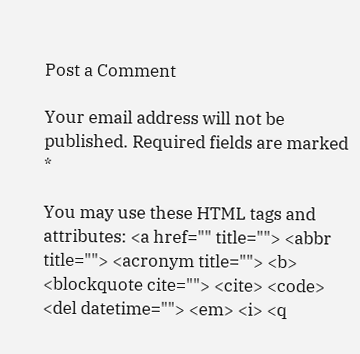Post a Comment

Your email address will not be published. Required fields are marked *

You may use these HTML tags and attributes: <a href="" title=""> <abbr title=""> <acronym title=""> <b> <blockquote cite=""> <cite> <code> <del datetime=""> <em> <i> <q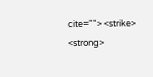cite=""> <strike> <strong>